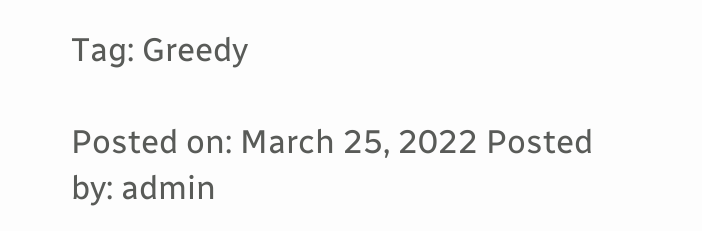Tag: Greedy

Posted on: March 25, 2022 Posted by: admin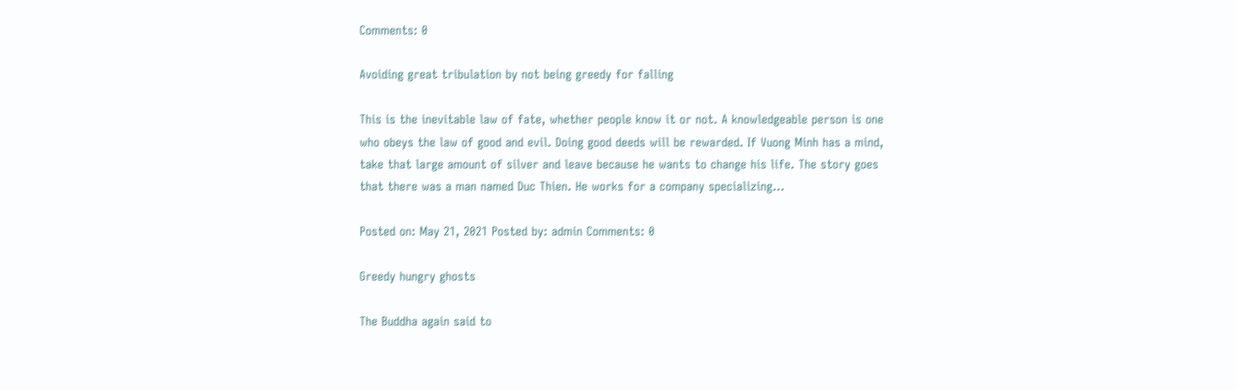Comments: 0

Avoiding great tribulation by not being greedy for falling

This is the inevitable law of fate, whether people know it or not. A knowledgeable person is one who obeys the law of good and evil. Doing good deeds will be rewarded. If Vuong Minh has a mind, take that large amount of silver and leave because he wants to change his life. The story goes that there was a man named Duc Thien. He works for a company specializing…

Posted on: May 21, 2021 Posted by: admin Comments: 0

Greedy hungry ghosts

The Buddha again said to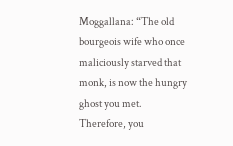Moggallana: “The old bourgeois wife who once maliciously starved that monk, is now the hungry ghost you met. Therefore, you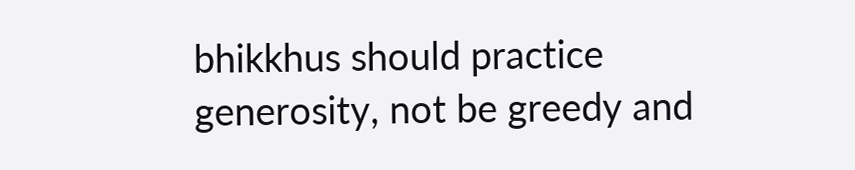bhikkhus should practice generosity, not be greedy and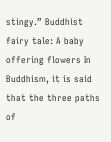stingy.” Buddhist fairy tale: A baby offering flowers In Buddhism, it is said that the three paths of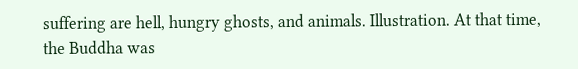suffering are hell, hungry ghosts, and animals. Illustration. At that time, the Buddha was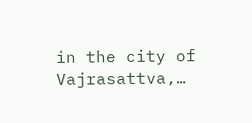in the city of Vajrasattva,…